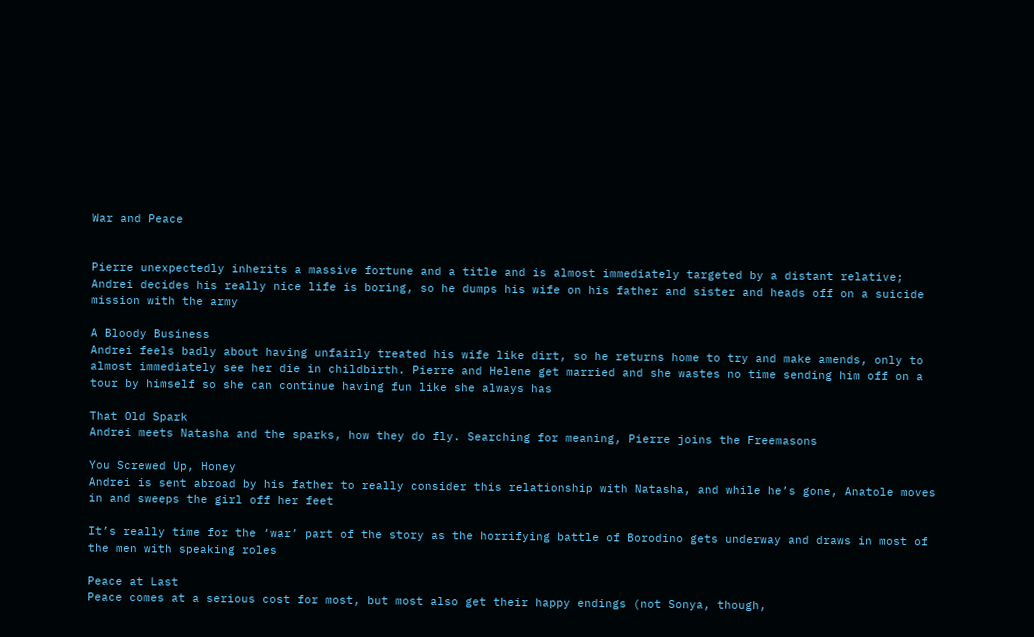War and Peace


Pierre unexpectedly inherits a massive fortune and a title and is almost immediately targeted by a distant relative; Andrei decides his really nice life is boring, so he dumps his wife on his father and sister and heads off on a suicide mission with the army

A Bloody Business
Andrei feels badly about having unfairly treated his wife like dirt, so he returns home to try and make amends, only to almost immediately see her die in childbirth. Pierre and Helene get married and she wastes no time sending him off on a tour by himself so she can continue having fun like she always has

That Old Spark
Andrei meets Natasha and the sparks, how they do fly. Searching for meaning, Pierre joins the Freemasons

You Screwed Up, Honey
Andrei is sent abroad by his father to really consider this relationship with Natasha, and while he’s gone, Anatole moves in and sweeps the girl off her feet

It’s really time for the ‘war’ part of the story as the horrifying battle of Borodino gets underway and draws in most of the men with speaking roles

Peace at Last
Peace comes at a serious cost for most, but most also get their happy endings (not Sonya, though,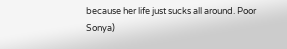because her life just sucks all around. Poor Sonya)